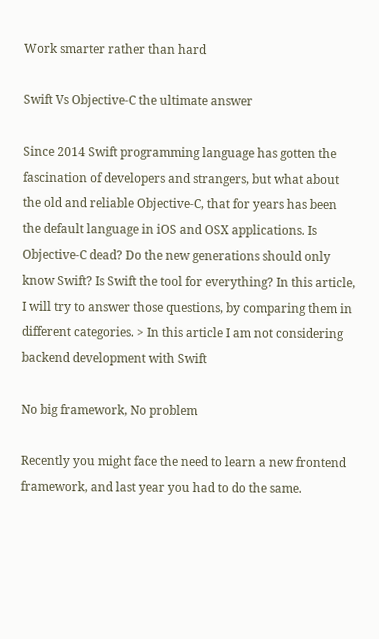Work smarter rather than hard

Swift Vs Objective-C the ultimate answer

Since 2014 Swift programming language has gotten the fascination of developers and strangers, but what about the old and reliable Objective-C, that for years has been the default language in iOS and OSX applications. Is Objective-C dead? Do the new generations should only know Swift? Is Swift the tool for everything? In this article, I will try to answer those questions, by comparing them in different categories. > In this article I am not considering backend development with Swift

No big framework, No problem

Recently you might face the need to learn a new frontend framework, and last year you had to do the same.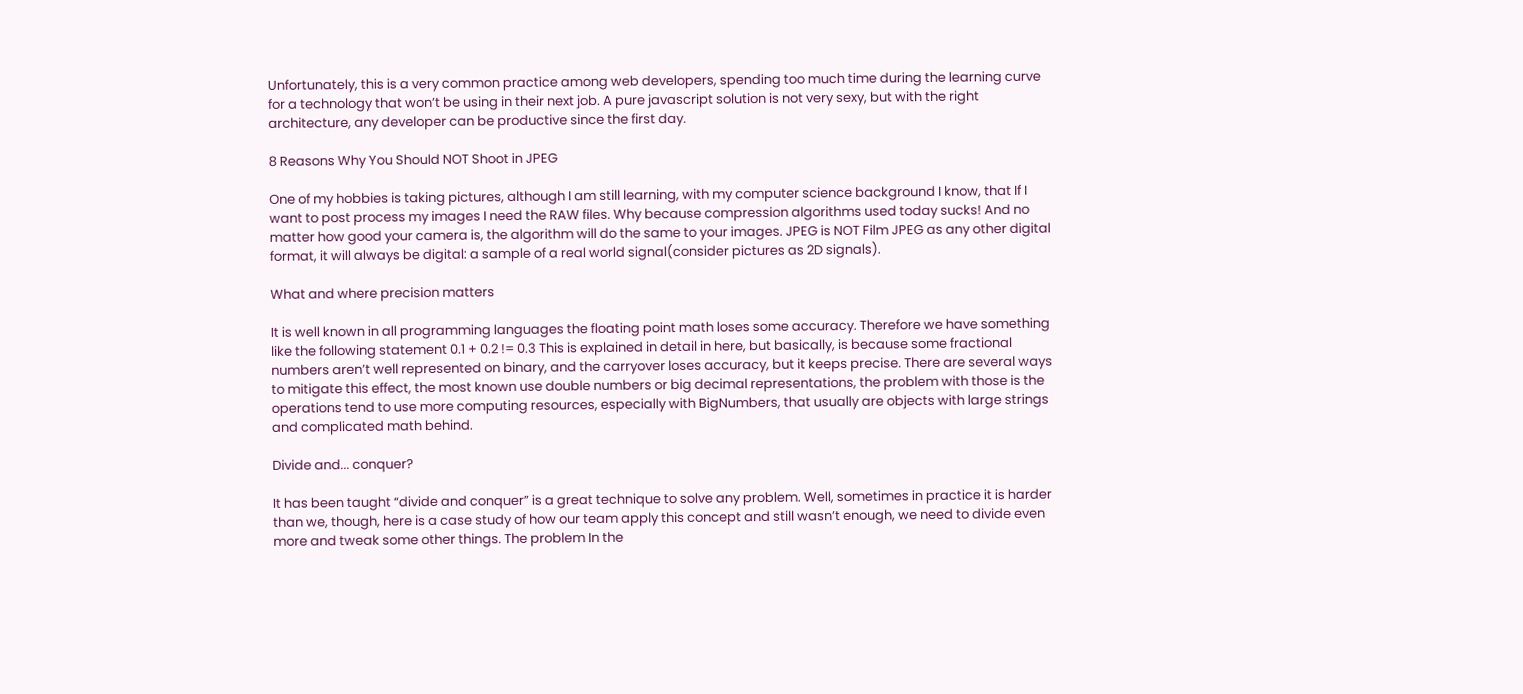Unfortunately, this is a very common practice among web developers, spending too much time during the learning curve for a technology that won’t be using in their next job. A pure javascript solution is not very sexy, but with the right architecture, any developer can be productive since the first day.

8 Reasons Why You Should NOT Shoot in JPEG

One of my hobbies is taking pictures, although I am still learning, with my computer science background I know, that If I want to post process my images I need the RAW files. Why because compression algorithms used today sucks! And no matter how good your camera is, the algorithm will do the same to your images. JPEG is NOT Film JPEG as any other digital format, it will always be digital: a sample of a real world signal(consider pictures as 2D signals).

What and where precision matters

It is well known in all programming languages the floating point math loses some accuracy. Therefore we have something like the following statement 0.1 + 0.2 != 0.3 This is explained in detail in here, but basically, is because some fractional numbers aren’t well represented on binary, and the carryover loses accuracy, but it keeps precise. There are several ways to mitigate this effect, the most known use double numbers or big decimal representations, the problem with those is the operations tend to use more computing resources, especially with BigNumbers, that usually are objects with large strings and complicated math behind.

Divide and... conquer?

It has been taught “divide and conquer” is a great technique to solve any problem. Well, sometimes in practice it is harder than we, though, here is a case study of how our team apply this concept and still wasn’t enough, we need to divide even more and tweak some other things. The problem In the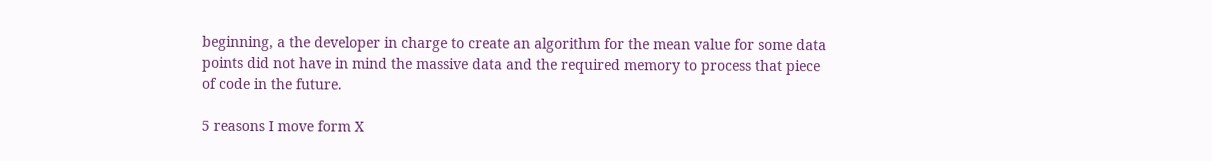beginning, a the developer in charge to create an algorithm for the mean value for some data points did not have in mind the massive data and the required memory to process that piece of code in the future.

5 reasons I move form X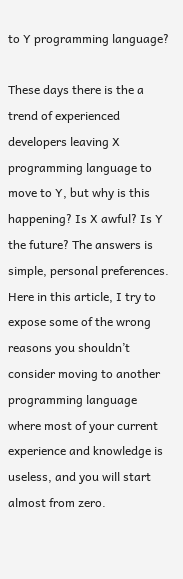to Y programming language?

These days there is the a trend of experienced developers leaving X programming language to move to Y, but why is this happening? Is X awful? Is Y the future? The answers is simple, personal preferences. Here in this article, I try to expose some of the wrong reasons you shouldn’t consider moving to another programming language where most of your current experience and knowledge is useless, and you will start almost from zero.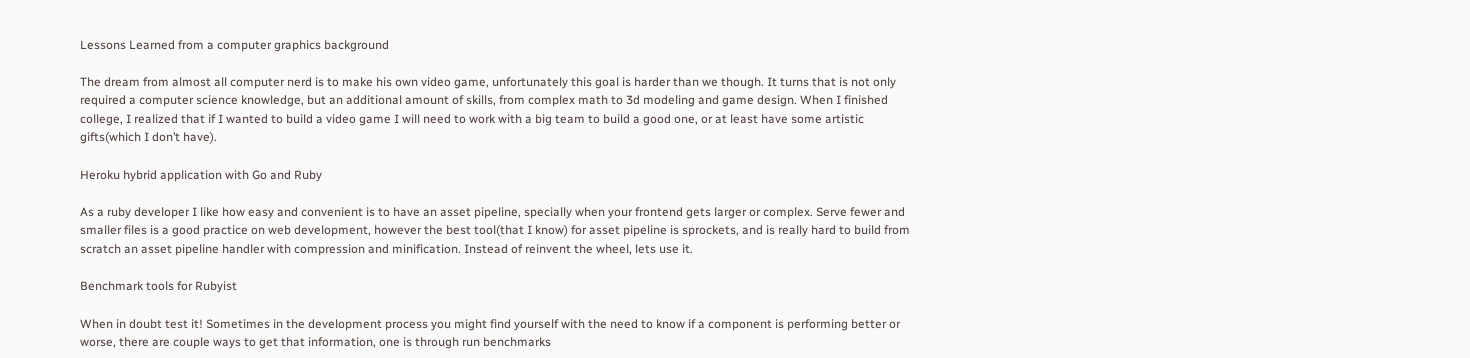Lessons Learned from a computer graphics background

The dream from almost all computer nerd is to make his own video game, unfortunately this goal is harder than we though. It turns that is not only required a computer science knowledge, but an additional amount of skills, from complex math to 3d modeling and game design. When I finished college, I realized that if I wanted to build a video game I will need to work with a big team to build a good one, or at least have some artistic gifts(which I don’t have).

Heroku hybrid application with Go and Ruby

As a ruby developer I like how easy and convenient is to have an asset pipeline, specially when your frontend gets larger or complex. Serve fewer and smaller files is a good practice on web development, however the best tool(that I know) for asset pipeline is sprockets, and is really hard to build from scratch an asset pipeline handler with compression and minification. Instead of reinvent the wheel, lets use it.

Benchmark tools for Rubyist

When in doubt test it! Sometimes in the development process you might find yourself with the need to know if a component is performing better or worse, there are couple ways to get that information, one is through run benchmarks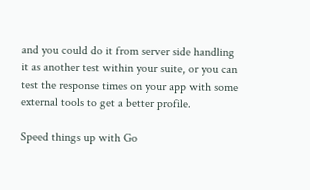and you could do it from server side handling it as another test within your suite, or you can test the response times on your app with some external tools to get a better profile.

Speed things up with Go